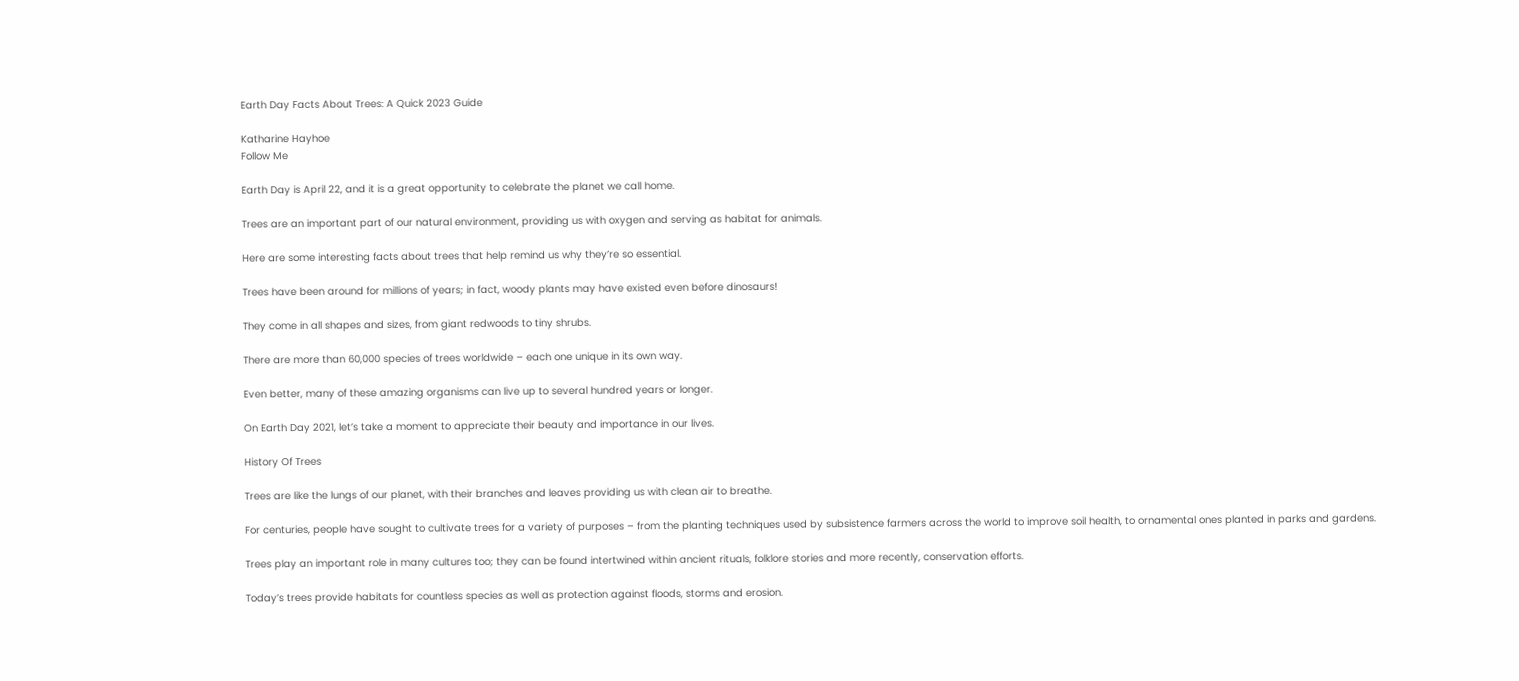Earth Day Facts About Trees: A Quick 2023 Guide

Katharine Hayhoe
Follow Me

Earth Day is April 22, and it is a great opportunity to celebrate the planet we call home.

Trees are an important part of our natural environment, providing us with oxygen and serving as habitat for animals.

Here are some interesting facts about trees that help remind us why they’re so essential.

Trees have been around for millions of years; in fact, woody plants may have existed even before dinosaurs!

They come in all shapes and sizes, from giant redwoods to tiny shrubs.

There are more than 60,000 species of trees worldwide – each one unique in its own way.

Even better, many of these amazing organisms can live up to several hundred years or longer.

On Earth Day 2021, let’s take a moment to appreciate their beauty and importance in our lives.

History Of Trees

Trees are like the lungs of our planet, with their branches and leaves providing us with clean air to breathe.

For centuries, people have sought to cultivate trees for a variety of purposes – from the planting techniques used by subsistence farmers across the world to improve soil health, to ornamental ones planted in parks and gardens.

Trees play an important role in many cultures too; they can be found intertwined within ancient rituals, folklore stories and more recently, conservation efforts.

Today’s trees provide habitats for countless species as well as protection against floods, storms and erosion.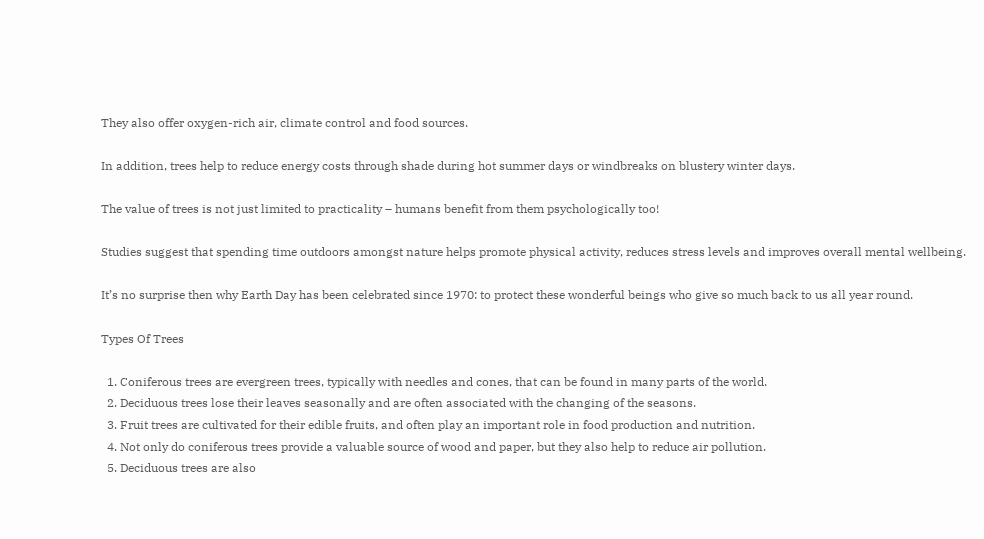They also offer oxygen-rich air, climate control and food sources.

In addition, trees help to reduce energy costs through shade during hot summer days or windbreaks on blustery winter days.

The value of trees is not just limited to practicality – humans benefit from them psychologically too!

Studies suggest that spending time outdoors amongst nature helps promote physical activity, reduces stress levels and improves overall mental wellbeing.

It’s no surprise then why Earth Day has been celebrated since 1970: to protect these wonderful beings who give so much back to us all year round.

Types Of Trees

  1. Coniferous trees are evergreen trees, typically with needles and cones, that can be found in many parts of the world.
  2. Deciduous trees lose their leaves seasonally and are often associated with the changing of the seasons.
  3. Fruit trees are cultivated for their edible fruits, and often play an important role in food production and nutrition.
  4. Not only do coniferous trees provide a valuable source of wood and paper, but they also help to reduce air pollution.
  5. Deciduous trees are also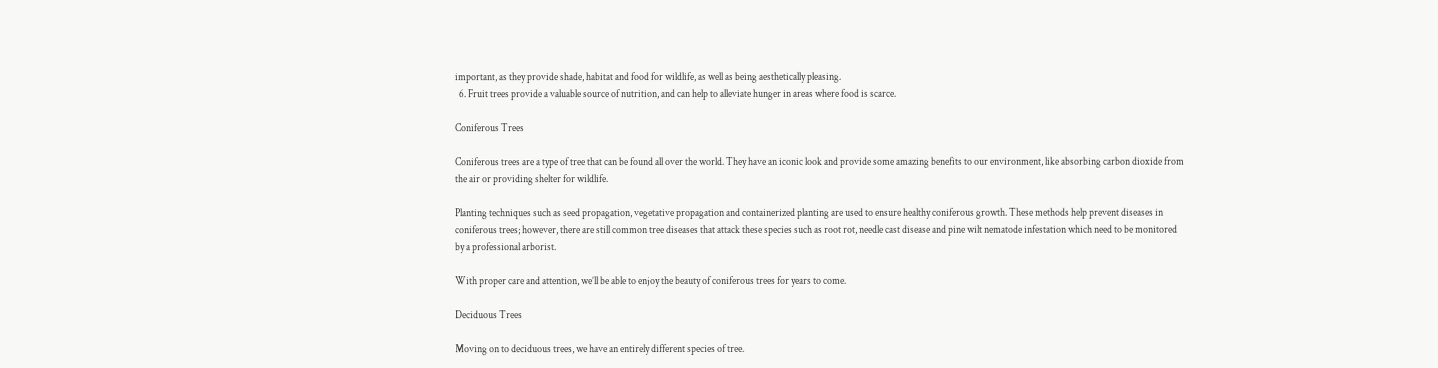important, as they provide shade, habitat and food for wildlife, as well as being aesthetically pleasing.
  6. Fruit trees provide a valuable source of nutrition, and can help to alleviate hunger in areas where food is scarce.

Coniferous Trees

Coniferous trees are a type of tree that can be found all over the world. They have an iconic look and provide some amazing benefits to our environment, like absorbing carbon dioxide from the air or providing shelter for wildlife.

Planting techniques such as seed propagation, vegetative propagation and containerized planting are used to ensure healthy coniferous growth. These methods help prevent diseases in coniferous trees; however, there are still common tree diseases that attack these species such as root rot, needle cast disease and pine wilt nematode infestation which need to be monitored by a professional arborist.

With proper care and attention, we’ll be able to enjoy the beauty of coniferous trees for years to come.

Deciduous Trees

Moving on to deciduous trees, we have an entirely different species of tree.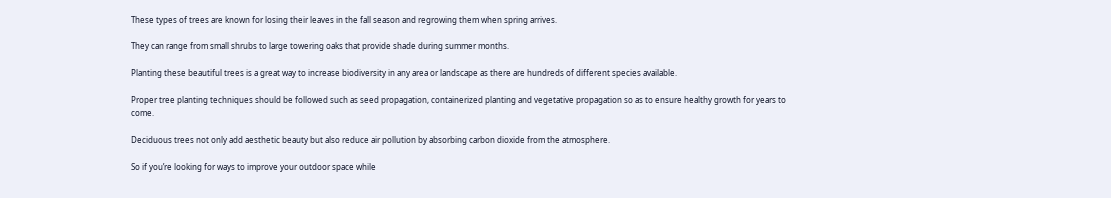These types of trees are known for losing their leaves in the fall season and regrowing them when spring arrives.

They can range from small shrubs to large towering oaks that provide shade during summer months.

Planting these beautiful trees is a great way to increase biodiversity in any area or landscape as there are hundreds of different species available.

Proper tree planting techniques should be followed such as seed propagation, containerized planting and vegetative propagation so as to ensure healthy growth for years to come.

Deciduous trees not only add aesthetic beauty but also reduce air pollution by absorbing carbon dioxide from the atmosphere.

So if you’re looking for ways to improve your outdoor space while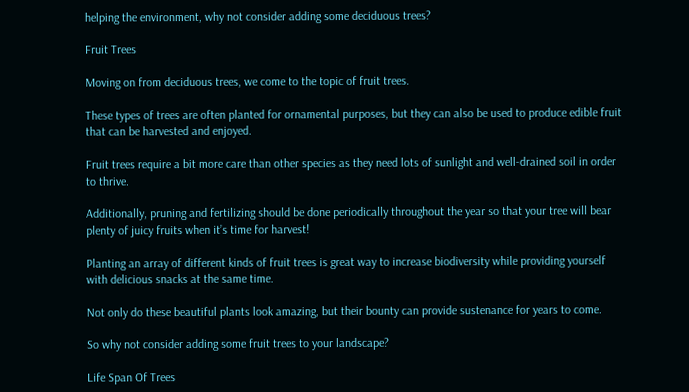helping the environment, why not consider adding some deciduous trees?

Fruit Trees

Moving on from deciduous trees, we come to the topic of fruit trees.

These types of trees are often planted for ornamental purposes, but they can also be used to produce edible fruit that can be harvested and enjoyed.

Fruit trees require a bit more care than other species as they need lots of sunlight and well-drained soil in order to thrive.

Additionally, pruning and fertilizing should be done periodically throughout the year so that your tree will bear plenty of juicy fruits when it’s time for harvest!

Planting an array of different kinds of fruit trees is great way to increase biodiversity while providing yourself with delicious snacks at the same time.

Not only do these beautiful plants look amazing, but their bounty can provide sustenance for years to come.

So why not consider adding some fruit trees to your landscape?

Life Span Of Trees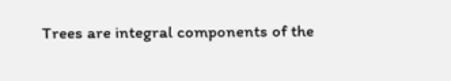Trees are integral components of the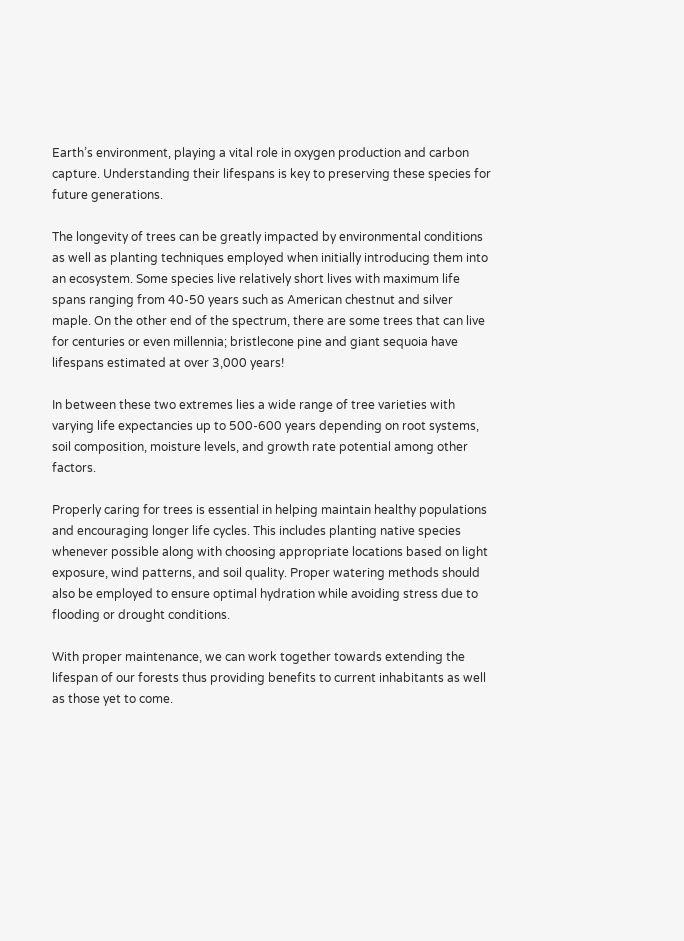Earth’s environment, playing a vital role in oxygen production and carbon capture. Understanding their lifespans is key to preserving these species for future generations.

The longevity of trees can be greatly impacted by environmental conditions as well as planting techniques employed when initially introducing them into an ecosystem. Some species live relatively short lives with maximum life spans ranging from 40-50 years such as American chestnut and silver maple. On the other end of the spectrum, there are some trees that can live for centuries or even millennia; bristlecone pine and giant sequoia have lifespans estimated at over 3,000 years!

In between these two extremes lies a wide range of tree varieties with varying life expectancies up to 500-600 years depending on root systems, soil composition, moisture levels, and growth rate potential among other factors.

Properly caring for trees is essential in helping maintain healthy populations and encouraging longer life cycles. This includes planting native species whenever possible along with choosing appropriate locations based on light exposure, wind patterns, and soil quality. Proper watering methods should also be employed to ensure optimal hydration while avoiding stress due to flooding or drought conditions.

With proper maintenance, we can work together towards extending the lifespan of our forests thus providing benefits to current inhabitants as well as those yet to come.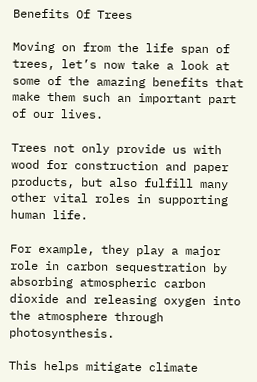Benefits Of Trees

Moving on from the life span of trees, let’s now take a look at some of the amazing benefits that make them such an important part of our lives.

Trees not only provide us with wood for construction and paper products, but also fulfill many other vital roles in supporting human life.

For example, they play a major role in carbon sequestration by absorbing atmospheric carbon dioxide and releasing oxygen into the atmosphere through photosynthesis.

This helps mitigate climate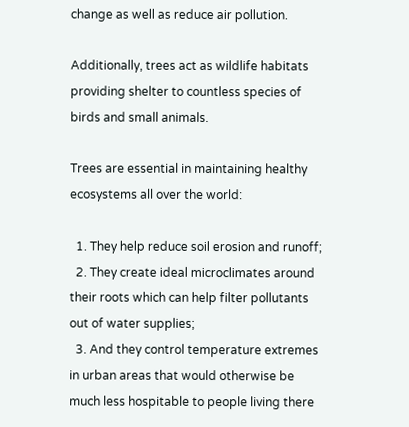change as well as reduce air pollution.

Additionally, trees act as wildlife habitats providing shelter to countless species of birds and small animals.

Trees are essential in maintaining healthy ecosystems all over the world:

  1. They help reduce soil erosion and runoff;
  2. They create ideal microclimates around their roots which can help filter pollutants out of water supplies;
  3. And they control temperature extremes in urban areas that would otherwise be much less hospitable to people living there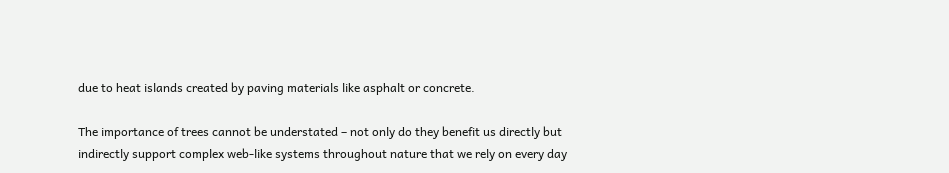due to heat islands created by paving materials like asphalt or concrete.

The importance of trees cannot be understated – not only do they benefit us directly but indirectly support complex web-like systems throughout nature that we rely on every day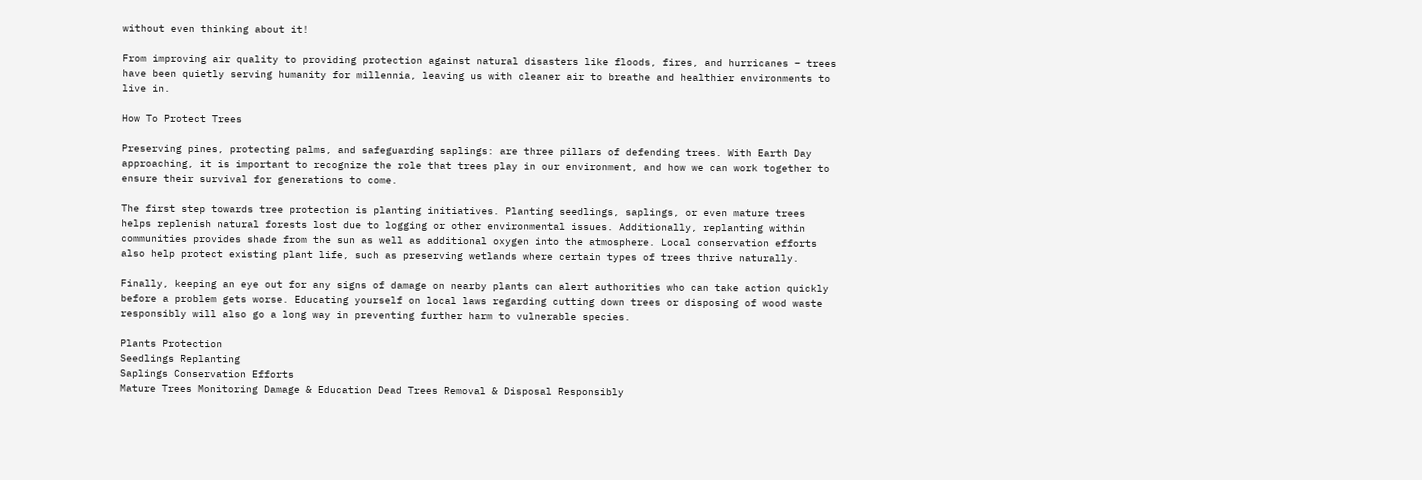without even thinking about it!

From improving air quality to providing protection against natural disasters like floods, fires, and hurricanes – trees have been quietly serving humanity for millennia, leaving us with cleaner air to breathe and healthier environments to live in.

How To Protect Trees

Preserving pines, protecting palms, and safeguarding saplings: are three pillars of defending trees. With Earth Day approaching, it is important to recognize the role that trees play in our environment, and how we can work together to ensure their survival for generations to come.

The first step towards tree protection is planting initiatives. Planting seedlings, saplings, or even mature trees helps replenish natural forests lost due to logging or other environmental issues. Additionally, replanting within communities provides shade from the sun as well as additional oxygen into the atmosphere. Local conservation efforts also help protect existing plant life, such as preserving wetlands where certain types of trees thrive naturally.

Finally, keeping an eye out for any signs of damage on nearby plants can alert authorities who can take action quickly before a problem gets worse. Educating yourself on local laws regarding cutting down trees or disposing of wood waste responsibly will also go a long way in preventing further harm to vulnerable species.

Plants Protection
Seedlings Replanting
Saplings Conservation Efforts
Mature Trees Monitoring Damage & Education Dead Trees Removal & Disposal Responsibly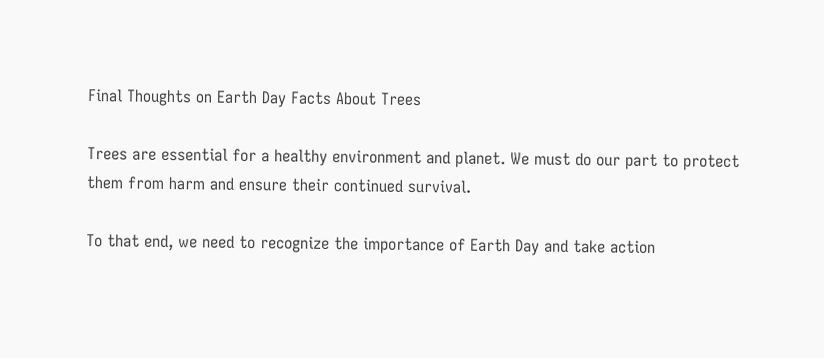Final Thoughts on Earth Day Facts About Trees

Trees are essential for a healthy environment and planet. We must do our part to protect them from harm and ensure their continued survival.

To that end, we need to recognize the importance of Earth Day and take action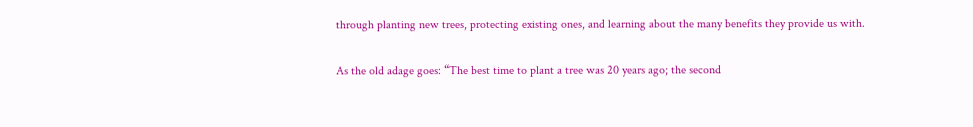through planting new trees, protecting existing ones, and learning about the many benefits they provide us with.

As the old adage goes: “The best time to plant a tree was 20 years ago; the second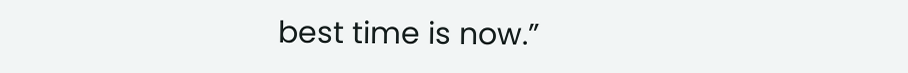best time is now.”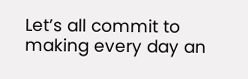Let’s all commit to making every day an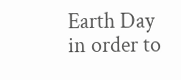Earth Day in order to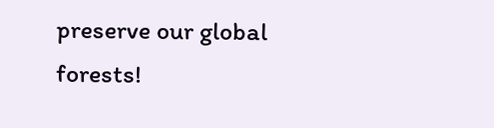preserve our global forests!